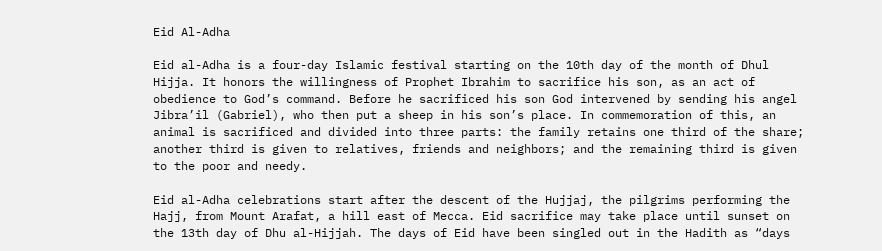Eid Al-Adha

Eid al-Adha is a four-day Islamic festival starting on the 10th day of the month of Dhul Hijja. It honors the willingness of Prophet Ibrahim to sacrifice his son, as an act of obedience to God’s command. Before he sacrificed his son God intervened by sending his angel Jibra’il (Gabriel), who then put a sheep in his son’s place. In commemoration of this, an animal is sacrificed and divided into three parts: the family retains one third of the share; another third is given to relatives, friends and neighbors; and the remaining third is given to the poor and needy.

Eid al-Adha celebrations start after the descent of the Hujjaj, the pilgrims performing the Hajj, from Mount Arafat, a hill east of Mecca. Eid sacrifice may take place until sunset on the 13th day of Dhu al-Hijjah. The days of Eid have been singled out in the Hadith as “days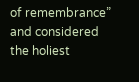of remembrance” and considered the holiest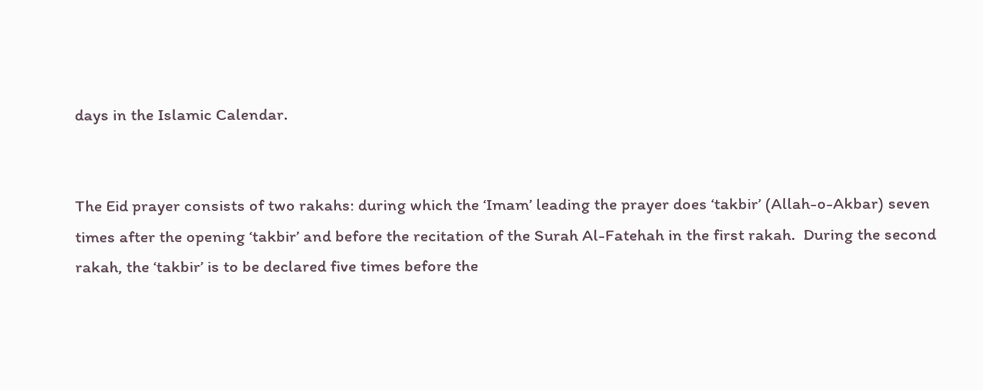days in the Islamic Calendar.


The Eid prayer consists of two rakahs: during which the ‘Imam’ leading the prayer does ‘takbir’ (Allah-o-Akbar) seven times after the opening ‘takbir’ and before the recitation of the Surah Al-Fatehah in the first rakah.  During the second rakah, the ‘takbir’ is to be declared five times before the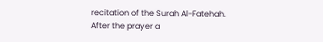recitation of the Surah Al-Fatehah.  After the prayer a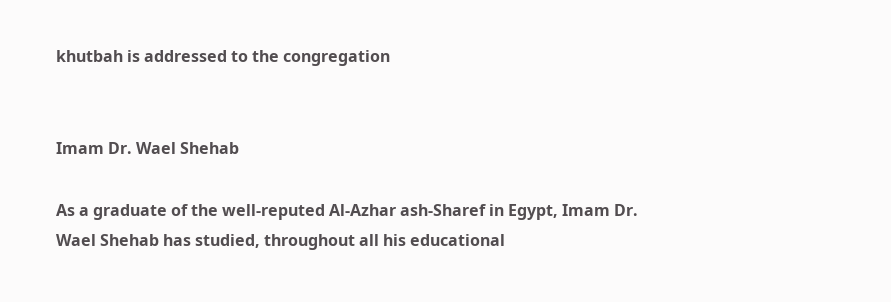khutbah is addressed to the congregation


Imam Dr. Wael Shehab

As a graduate of the well-reputed Al-Azhar ash-Sharef in Egypt, Imam Dr. Wael Shehab has studied, throughout all his educational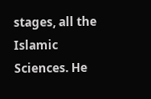stages, all the Islamic Sciences. He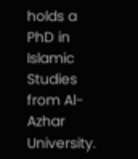holds a PhD in Islamic Studies from Al-Azhar University.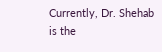Currently, Dr. Shehab is the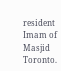resident Imam of Masjid Toronto.